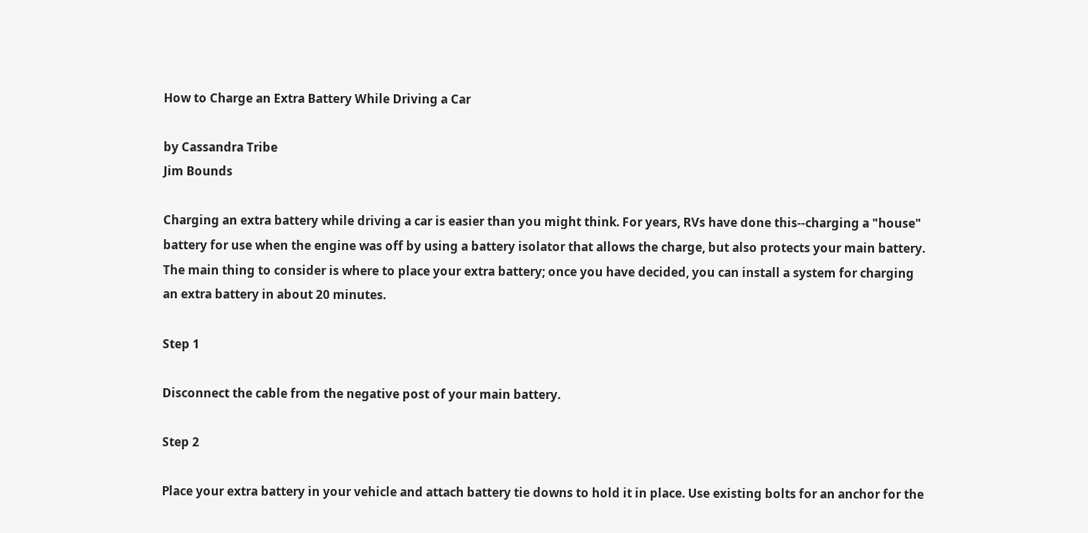How to Charge an Extra Battery While Driving a Car

by Cassandra Tribe
Jim Bounds

Charging an extra battery while driving a car is easier than you might think. For years, RVs have done this--charging a "house" battery for use when the engine was off by using a battery isolator that allows the charge, but also protects your main battery. The main thing to consider is where to place your extra battery; once you have decided, you can install a system for charging an extra battery in about 20 minutes.

Step 1

Disconnect the cable from the negative post of your main battery.

Step 2

Place your extra battery in your vehicle and attach battery tie downs to hold it in place. Use existing bolts for an anchor for the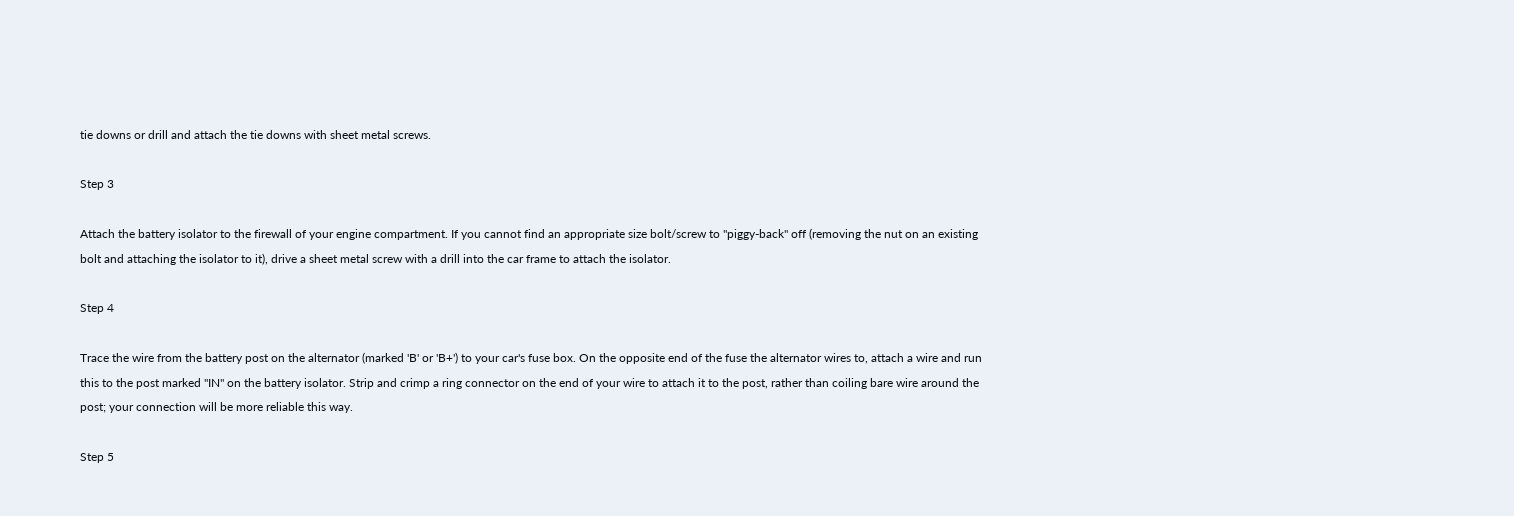tie downs or drill and attach the tie downs with sheet metal screws.

Step 3

Attach the battery isolator to the firewall of your engine compartment. If you cannot find an appropriate size bolt/screw to "piggy-back" off (removing the nut on an existing bolt and attaching the isolator to it), drive a sheet metal screw with a drill into the car frame to attach the isolator.

Step 4

Trace the wire from the battery post on the alternator (marked 'B' or 'B+') to your car's fuse box. On the opposite end of the fuse the alternator wires to, attach a wire and run this to the post marked "IN" on the battery isolator. Strip and crimp a ring connector on the end of your wire to attach it to the post, rather than coiling bare wire around the post; your connection will be more reliable this way.

Step 5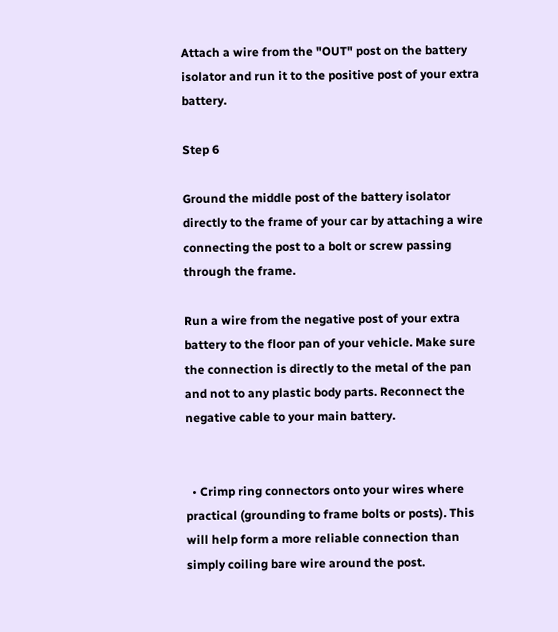Attach a wire from the "OUT" post on the battery isolator and run it to the positive post of your extra battery.

Step 6

Ground the middle post of the battery isolator directly to the frame of your car by attaching a wire connecting the post to a bolt or screw passing through the frame.

Run a wire from the negative post of your extra battery to the floor pan of your vehicle. Make sure the connection is directly to the metal of the pan and not to any plastic body parts. Reconnect the negative cable to your main battery.


  • Crimp ring connectors onto your wires where practical (grounding to frame bolts or posts). This will help form a more reliable connection than simply coiling bare wire around the post.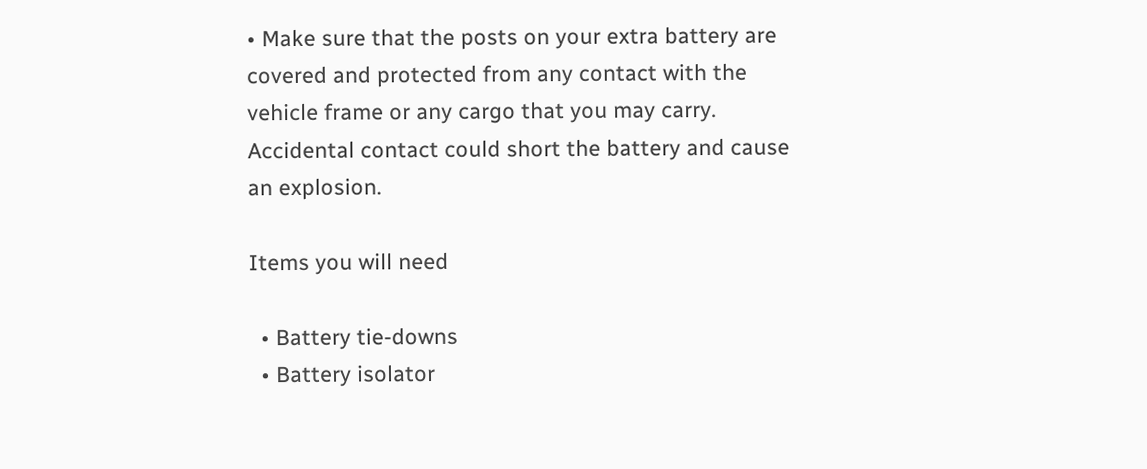• Make sure that the posts on your extra battery are covered and protected from any contact with the vehicle frame or any cargo that you may carry. Accidental contact could short the battery and cause an explosion.

Items you will need

  • Battery tie-downs
  • Battery isolator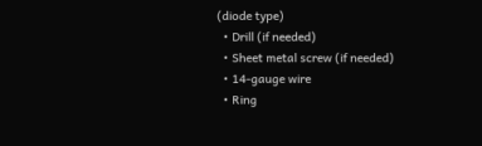(diode type)
  • Drill (if needed)
  • Sheet metal screw (if needed)
  • 14-gauge wire
  • Ring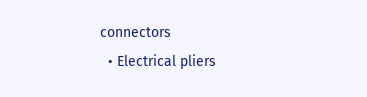connectors
  • Electrical pliers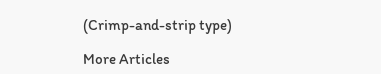(Crimp-and-strip type)

More Articles